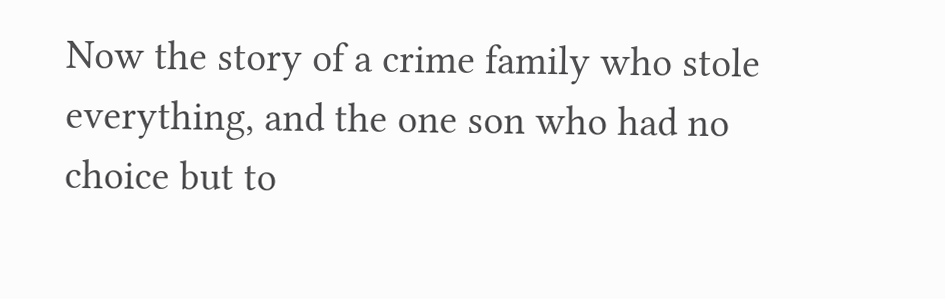Now the story of a crime family who stole everything, and the one son who had no choice but to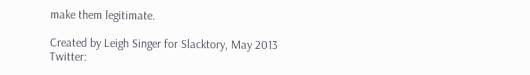make them legitimate.

Created by Leigh Singer for Slacktory, May 2013
Twitter: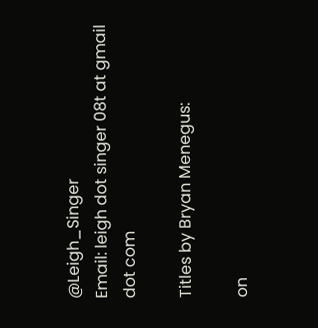@Leigh_Singer
Email: leigh dot singer 08t at gmail dot com

Titles by Bryan Menegus:

on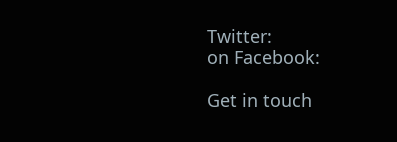Twitter:
on Facebook:

Get in touch